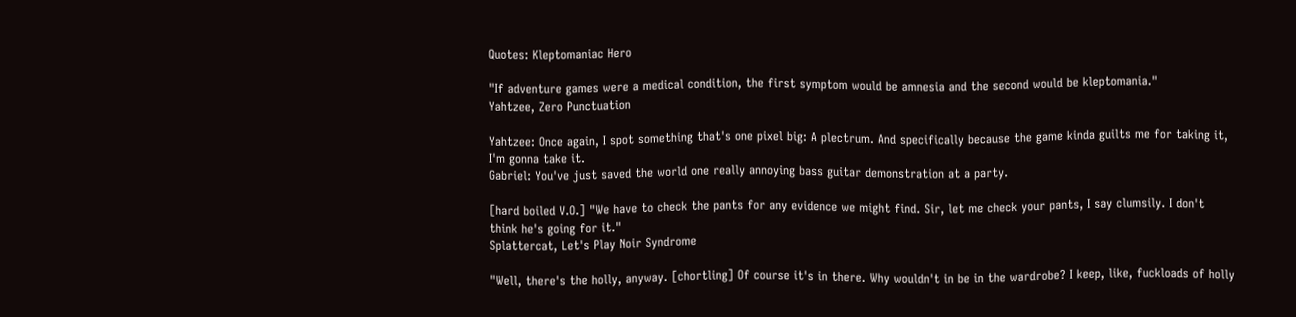Quotes: Kleptomaniac Hero

"If adventure games were a medical condition, the first symptom would be amnesia and the second would be kleptomania."
Yahtzee, Zero Punctuation

Yahtzee: Once again, I spot something that's one pixel big: A plectrum. And specifically because the game kinda guilts me for taking it, I'm gonna take it.
Gabriel: You've just saved the world one really annoying bass guitar demonstration at a party.

[hard boiled V.O.] "We have to check the pants for any evidence we might find. Sir, let me check your pants, I say clumsily. I don't think he's going for it."
Splattercat, Let's Play Noir Syndrome

"Well, there's the holly, anyway. [chortling] Of course it's in there. Why wouldn't in be in the wardrobe? I keep, like, fuckloads of holly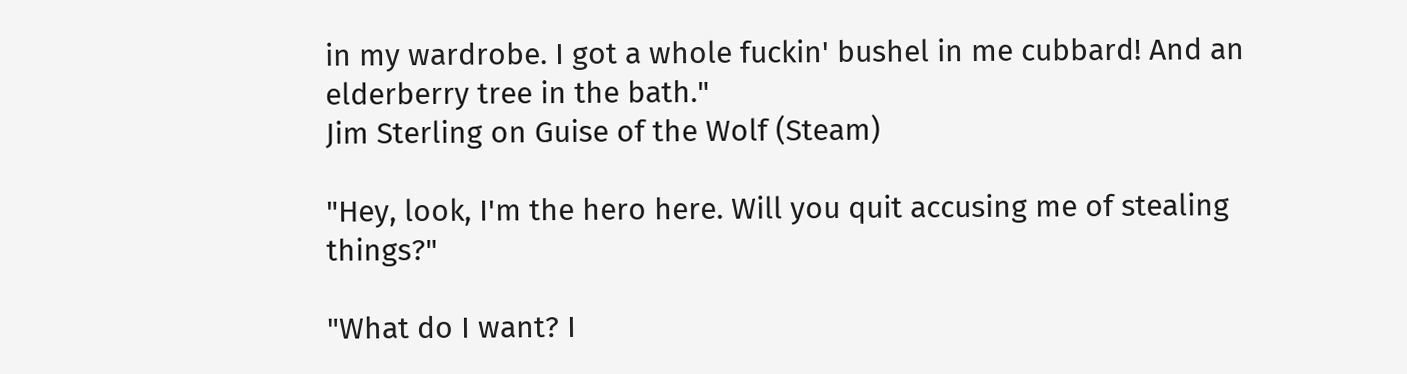in my wardrobe. I got a whole fuckin' bushel in me cubbard! And an elderberry tree in the bath."
Jim Sterling on Guise of the Wolf (Steam)

"Hey, look, I'm the hero here. Will you quit accusing me of stealing things?"

"What do I want? I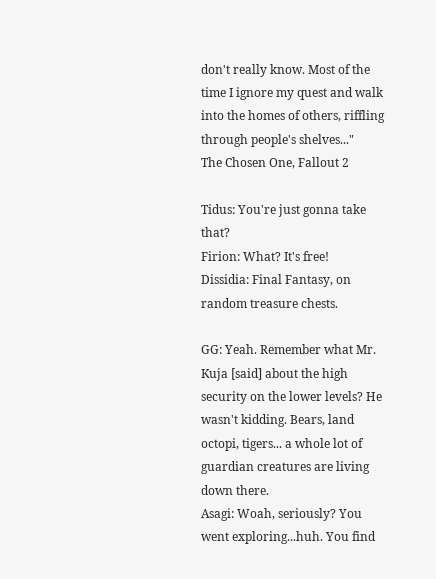don't really know. Most of the time I ignore my quest and walk into the homes of others, riffling through people's shelves..."
The Chosen One, Fallout 2

Tidus: You're just gonna take that?
Firion: What? It's free!
Dissidia: Final Fantasy, on random treasure chests.

GG: Yeah. Remember what Mr. Kuja [said] about the high security on the lower levels? He wasn't kidding. Bears, land octopi, tigers... a whole lot of guardian creatures are living down there.
Asagi: Woah, seriously? You went exploring...huh. You find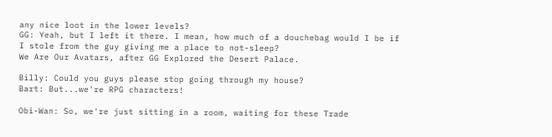any nice loot in the lower levels?
GG: Yeah, but I left it there. I mean, how much of a douchebag would I be if I stole from the guy giving me a place to not-sleep?
We Are Our Avatars, after GG Explored the Desert Palace.

Billy: Could you guys please stop going through my house?
Bart: But...we're RPG characters!

Obi-Wan: So, we're just sitting in a room, waiting for these Trade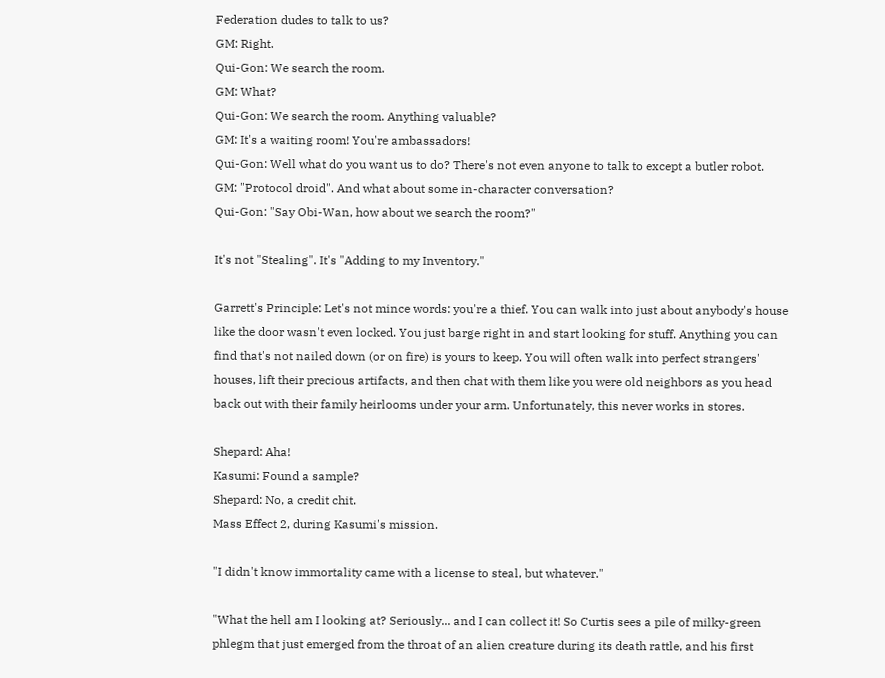Federation dudes to talk to us?
GM: Right.
Qui-Gon: We search the room.
GM: What?
Qui-Gon: We search the room. Anything valuable?
GM: It's a waiting room! You're ambassadors!
Qui-Gon: Well what do you want us to do? There's not even anyone to talk to except a butler robot.
GM: "Protocol droid". And what about some in-character conversation?
Qui-Gon: "Say Obi-Wan, how about we search the room?"

It's not "Stealing". It's "Adding to my Inventory."

Garrett's Principle: Let's not mince words: you're a thief. You can walk into just about anybody's house like the door wasn't even locked. You just barge right in and start looking for stuff. Anything you can find that's not nailed down (or on fire) is yours to keep. You will often walk into perfect strangers' houses, lift their precious artifacts, and then chat with them like you were old neighbors as you head back out with their family heirlooms under your arm. Unfortunately, this never works in stores.

Shepard: Aha!
Kasumi: Found a sample?
Shepard: No, a credit chit.
Mass Effect 2, during Kasumi's mission.

"I didn't know immortality came with a license to steal, but whatever."

"What the hell am I looking at? Seriously... and I can collect it! So Curtis sees a pile of milky-green phlegm that just emerged from the throat of an alien creature during its death rattle, and his first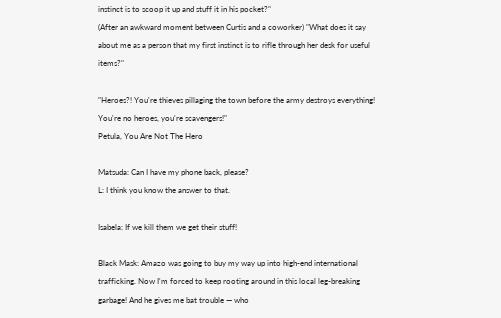instinct is to scoop it up and stuff it in his pocket?"
(After an awkward moment between Curtis and a coworker) "What does it say about me as a person that my first instinct is to rifle through her desk for useful items?"

"Heroes?! You're thieves pillaging the town before the army destroys everything! You're no heroes, you're scavengers!"
Petula, You Are Not The Hero

Matsuda: Can I have my phone back, please?
L: I think you know the answer to that.

Isabela: If we kill them we get their stuff!

Black Mask: Amazo was going to buy my way up into high-end international trafficking. Now I'm forced to keep rooting around in this local leg-breaking garbage! And he gives me bat trouble — who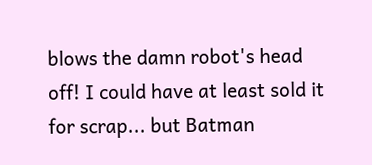blows the damn robot's head off! I could have at least sold it for scrap... but Batman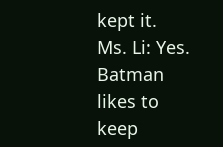kept it.
Ms. Li: Yes. Batman likes to keep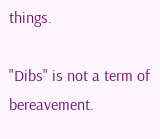things.

"Dibs" is not a term of bereavement.